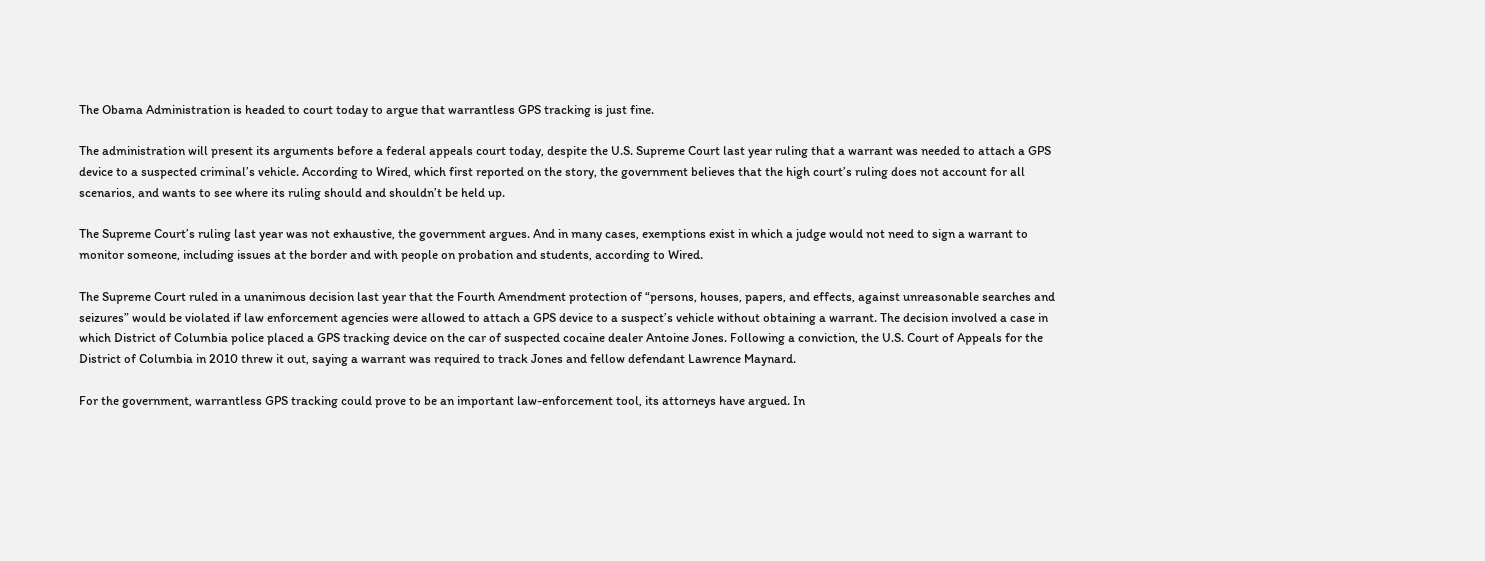The Obama Administration is headed to court today to argue that warrantless GPS tracking is just fine.

The administration will present its arguments before a federal appeals court today, despite the U.S. Supreme Court last year ruling that a warrant was needed to attach a GPS device to a suspected criminal’s vehicle. According to Wired, which first reported on the story, the government believes that the high court’s ruling does not account for all scenarios, and wants to see where its ruling should and shouldn’t be held up.

The Supreme Court’s ruling last year was not exhaustive, the government argues. And in many cases, exemptions exist in which a judge would not need to sign a warrant to monitor someone, including issues at the border and with people on probation and students, according to Wired.

The Supreme Court ruled in a unanimous decision last year that the Fourth Amendment protection of “persons, houses, papers, and effects, against unreasonable searches and seizures” would be violated if law enforcement agencies were allowed to attach a GPS device to a suspect’s vehicle without obtaining a warrant. The decision involved a case in which District of Columbia police placed a GPS tracking device on the car of suspected cocaine dealer Antoine Jones. Following a conviction, the U.S. Court of Appeals for the District of Columbia in 2010 threw it out, saying a warrant was required to track Jones and fellow defendant Lawrence Maynard.

For the government, warrantless GPS tracking could prove to be an important law-enforcement tool, its attorneys have argued. In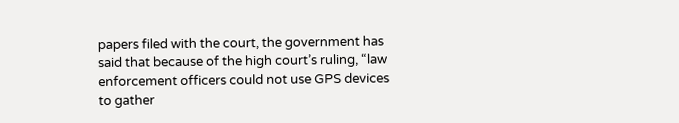papers filed with the court, the government has said that because of the high court’s ruling, “law enforcement officers could not use GPS devices to gather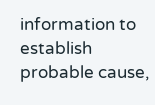information to establish probable cause,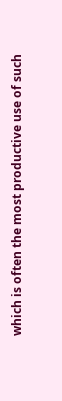which is often the most productive use of such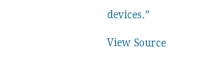devices.”

View Source